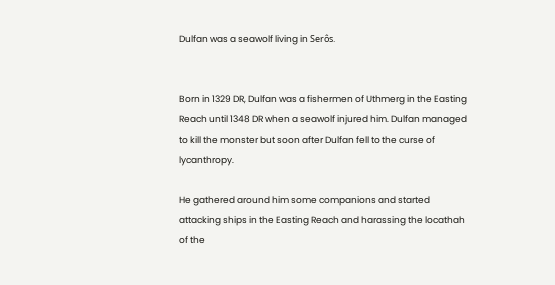Dulfan was a seawolf living in Serôs.


Born in 1329 DR, Dulfan was a fishermen of Uthmerg in the Easting Reach until 1348 DR when a seawolf injured him. Dulfan managed to kill the monster but soon after Dulfan fell to the curse of lycanthropy.

He gathered around him some companions and started attacking ships in the Easting Reach and harassing the locathah of the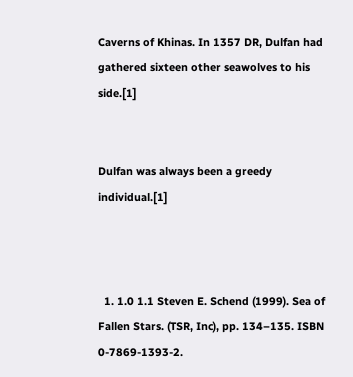Caverns of Khinas. In 1357 DR, Dulfan had gathered sixteen other seawolves to his side.[1]


Dulfan was always been a greedy individual.[1]



  1. 1.0 1.1 Steven E. Schend (1999). Sea of Fallen Stars. (TSR, Inc), pp. 134–135. ISBN 0-7869-1393-2.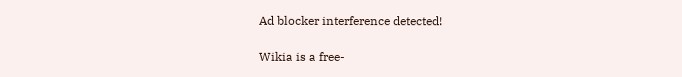Ad blocker interference detected!

Wikia is a free-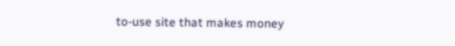to-use site that makes money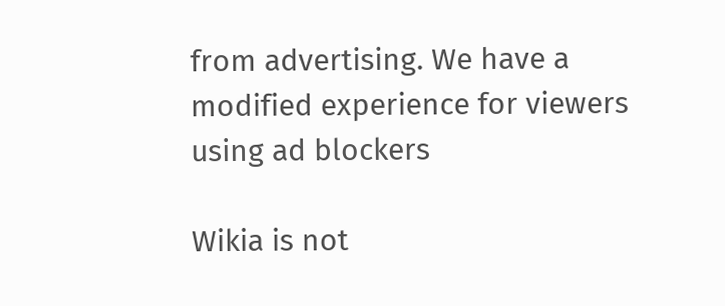from advertising. We have a modified experience for viewers using ad blockers

Wikia is not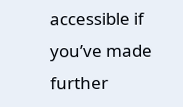accessible if you’ve made further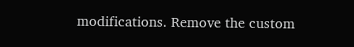modifications. Remove the custom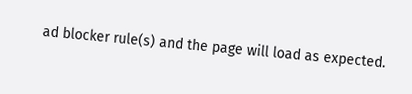ad blocker rule(s) and the page will load as expected.